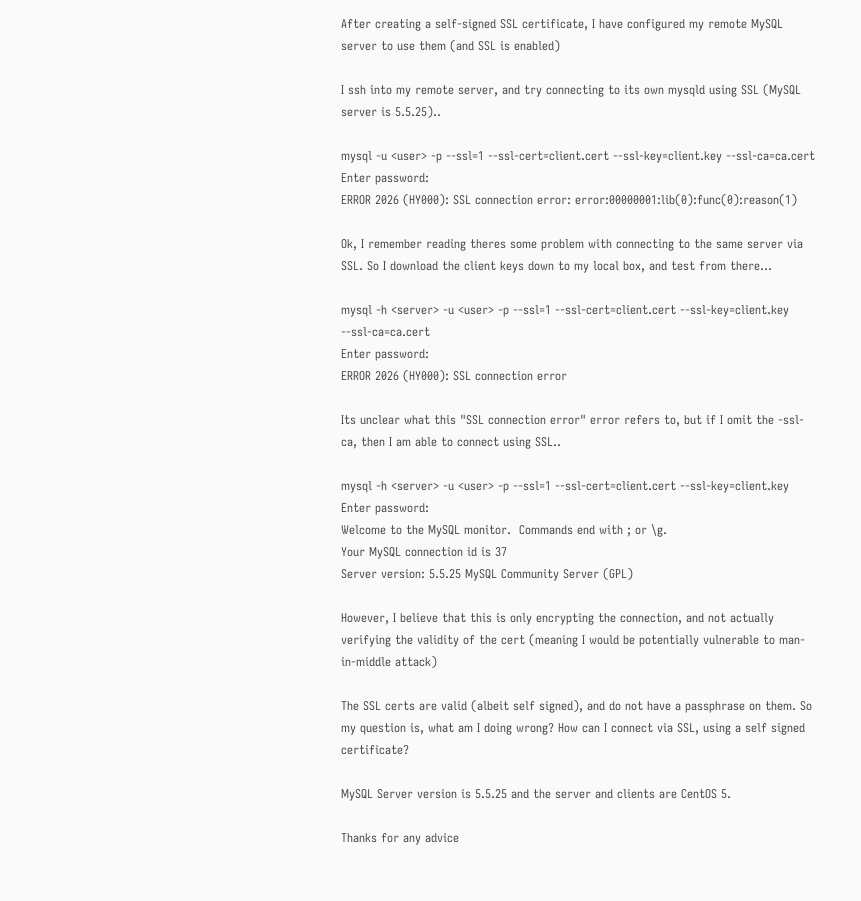After creating a self-signed SSL certificate, I have configured my remote MySQL server to use them (and SSL is enabled)

I ssh into my remote server, and try connecting to its own mysqld using SSL (MySQL server is 5.5.25)..

mysql -u <user> -p --ssl=1 --ssl-cert=client.cert --ssl-key=client.key --ssl-ca=ca.cert
Enter password:
ERROR 2026 (HY000): SSL connection error: error:00000001:lib(0):func(0):reason(1)

Ok, I remember reading theres some problem with connecting to the same server via SSL. So I download the client keys down to my local box, and test from there...

mysql -h <server> -u <user> -p --ssl=1 --ssl-cert=client.cert --ssl-key=client.key --ssl-ca=ca.cert
Enter password:
ERROR 2026 (HY000): SSL connection error

Its unclear what this "SSL connection error" error refers to, but if I omit the -ssl-ca, then I am able to connect using SSL..

mysql -h <server> -u <user> -p --ssl=1 --ssl-cert=client.cert --ssl-key=client.key
Enter password:
Welcome to the MySQL monitor.  Commands end with ; or \g.
Your MySQL connection id is 37
Server version: 5.5.25 MySQL Community Server (GPL)

However, I believe that this is only encrypting the connection, and not actually verifying the validity of the cert (meaning I would be potentially vulnerable to man-in-middle attack)

The SSL certs are valid (albeit self signed), and do not have a passphrase on them. So my question is, what am I doing wrong? How can I connect via SSL, using a self signed certificate?

MySQL Server version is 5.5.25 and the server and clients are CentOS 5.

Thanks for any advice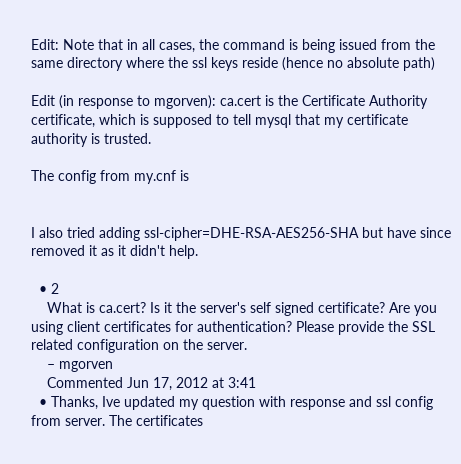Edit: Note that in all cases, the command is being issued from the same directory where the ssl keys reside (hence no absolute path)

Edit (in response to mgorven): ca.cert is the Certificate Authority certificate, which is supposed to tell mysql that my certificate authority is trusted.

The config from my.cnf is


I also tried adding ssl-cipher=DHE-RSA-AES256-SHA but have since removed it as it didn't help.

  • 2
    What is ca.cert? Is it the server's self signed certificate? Are you using client certificates for authentication? Please provide the SSL related configuration on the server.
    – mgorven
    Commented Jun 17, 2012 at 3:41
  • Thanks, Ive updated my question with response and ssl config from server. The certificates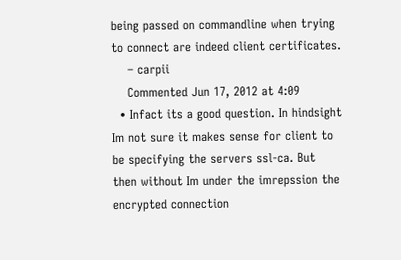being passed on commandline when trying to connect are indeed client certificates.
    – carpii
    Commented Jun 17, 2012 at 4:09
  • Infact its a good question. In hindsight Im not sure it makes sense for client to be specifying the servers ssl-ca. But then without Im under the imrepssion the encrypted connection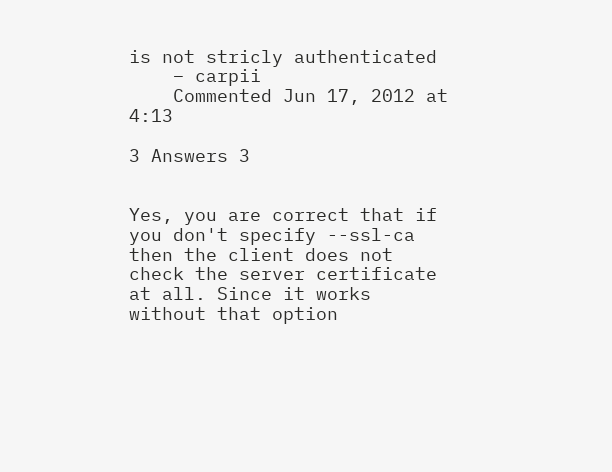is not stricly authenticated
    – carpii
    Commented Jun 17, 2012 at 4:13

3 Answers 3


Yes, you are correct that if you don't specify --ssl-ca then the client does not check the server certificate at all. Since it works without that option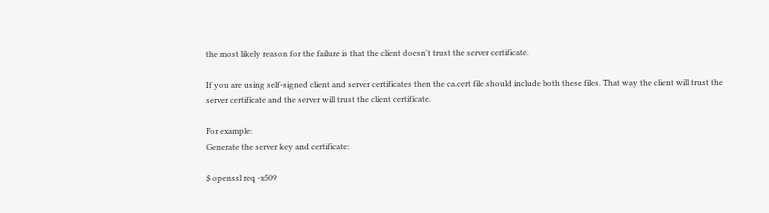the most likely reason for the failure is that the client doesn't trust the server certificate.

If you are using self-signed client and server certificates then the ca.cert file should include both these files. That way the client will trust the server certificate and the server will trust the client certificate.

For example:
Generate the server key and certificate:

$ openssl req -x509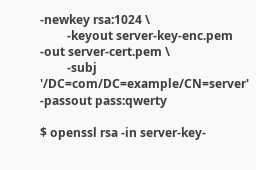-newkey rsa:1024 \
         -keyout server-key-enc.pem -out server-cert.pem \
         -subj '/DC=com/DC=example/CN=server' -passout pass:qwerty

$ openssl rsa -in server-key-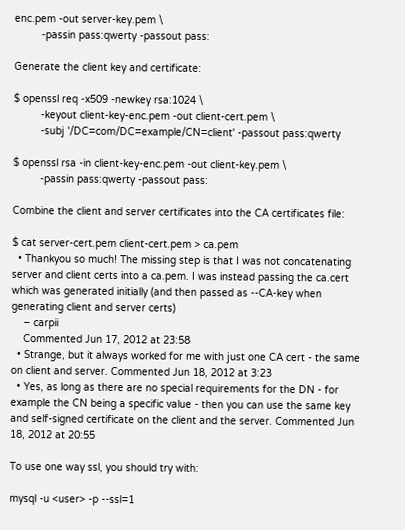enc.pem -out server-key.pem \
         -passin pass:qwerty -passout pass:

Generate the client key and certificate:

$ openssl req -x509 -newkey rsa:1024 \
         -keyout client-key-enc.pem -out client-cert.pem \
         -subj '/DC=com/DC=example/CN=client' -passout pass:qwerty

$ openssl rsa -in client-key-enc.pem -out client-key.pem \
         -passin pass:qwerty -passout pass:

Combine the client and server certificates into the CA certificates file:

$ cat server-cert.pem client-cert.pem > ca.pem
  • Thankyou so much! The missing step is that I was not concatenating server and client certs into a ca.pem. I was instead passing the ca.cert which was generated initially (and then passed as --CA-key when generating client and server certs)
    – carpii
    Commented Jun 17, 2012 at 23:58
  • Strange, but it always worked for me with just one CA cert - the same on client and server. Commented Jun 18, 2012 at 3:23
  • Yes, as long as there are no special requirements for the DN - for example the CN being a specific value - then you can use the same key and self-signed certificate on the client and the server. Commented Jun 18, 2012 at 20:55

To use one way ssl, you should try with:

mysql -u <user> -p --ssl=1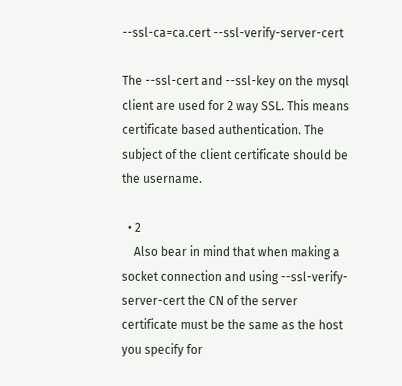--ssl-ca=ca.cert --ssl-verify-server-cert

The --ssl-cert and --ssl-key on the mysql client are used for 2 way SSL. This means certificate based authentication. The subject of the client certificate should be the username.

  • 2
    Also bear in mind that when making a socket connection and using --ssl-verify-server-cert the CN of the server certificate must be the same as the host you specify for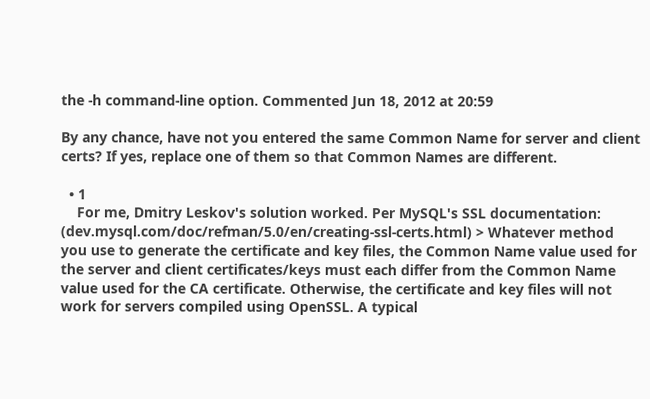the -h command-line option. Commented Jun 18, 2012 at 20:59

By any chance, have not you entered the same Common Name for server and client certs? If yes, replace one of them so that Common Names are different.

  • 1
    For me, Dmitry Leskov's solution worked. Per MySQL's SSL documentation: (dev.mysql.com/doc/refman/5.0/en/creating-ssl-certs.html) > Whatever method you use to generate the certificate and key files, the Common Name value used for the server and client certificates/keys must each differ from the Common Name value used for the CA certificate. Otherwise, the certificate and key files will not work for servers compiled using OpenSSL. A typical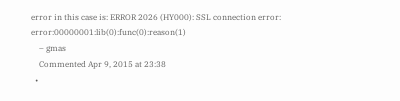error in this case is: ERROR 2026 (HY000): SSL connection error: error:00000001:lib(0):func(0):reason(1)
    – gmas
    Commented Apr 9, 2015 at 23:38
  •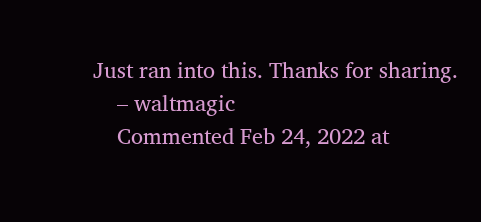Just ran into this. Thanks for sharing.
    – waltmagic
    Commented Feb 24, 2022 at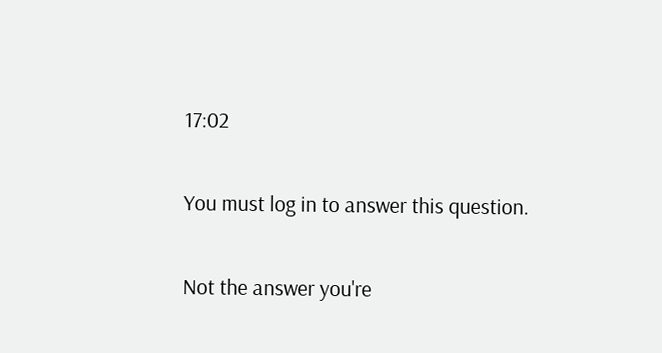17:02

You must log in to answer this question.

Not the answer you're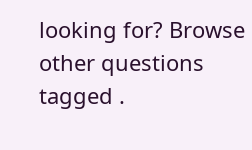looking for? Browse other questions tagged .